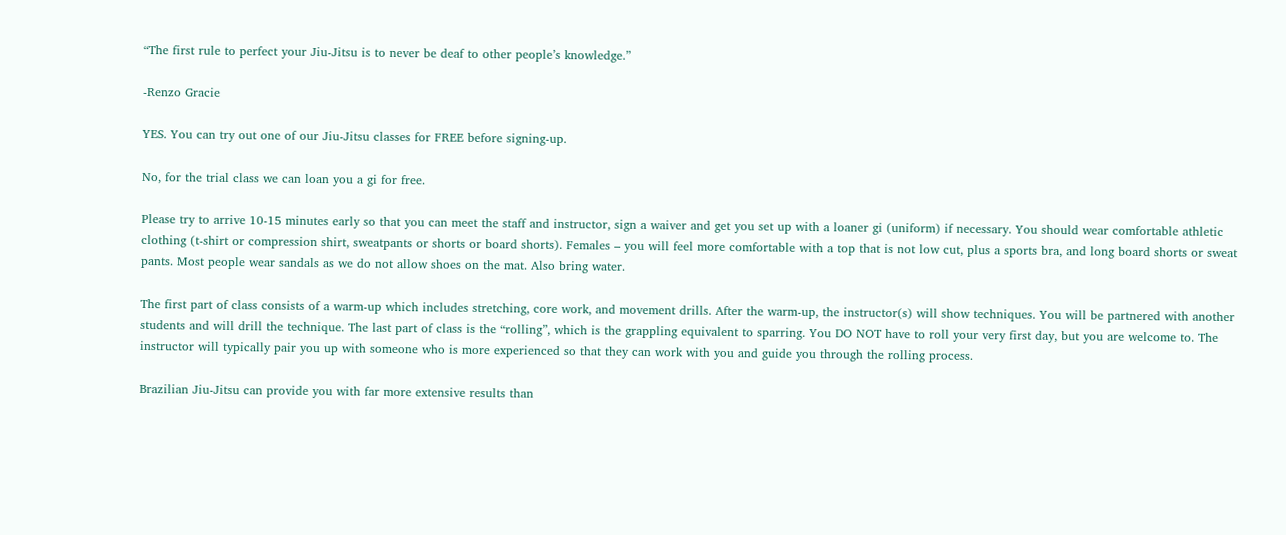“The first rule to perfect your Jiu-Jitsu is to never be deaf to other people’s knowledge.”

-Renzo Gracie

YES. You can try out one of our Jiu-Jitsu classes for FREE before signing-up.

No, for the trial class we can loan you a gi for free.

Please try to arrive 10-15 minutes early so that you can meet the staff and instructor, sign a waiver and get you set up with a loaner gi (uniform) if necessary. You should wear comfortable athletic clothing (t-shirt or compression shirt, sweatpants or shorts or board shorts). Females – you will feel more comfortable with a top that is not low cut, plus a sports bra, and long board shorts or sweat pants. Most people wear sandals as we do not allow shoes on the mat. Also bring water.

The first part of class consists of a warm-up which includes stretching, core work, and movement drills. After the warm-up, the instructor(s) will show techniques. You will be partnered with another students and will drill the technique. The last part of class is the “rolling”, which is the grappling equivalent to sparring. You DO NOT have to roll your very first day, but you are welcome to. The instructor will typically pair you up with someone who is more experienced so that they can work with you and guide you through the rolling process.

Brazilian Jiu-Jitsu can provide you with far more extensive results than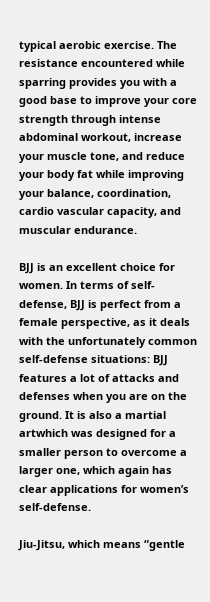typical aerobic exercise. The resistance encountered while sparring provides you with a good base to improve your core strength through intense abdominal workout, increase your muscle tone, and reduce your body fat while improving your balance, coordination, cardio vascular capacity, and muscular endurance.

BJJ is an excellent choice for women. In terms of self-defense, BJJ is perfect from a female perspective, as it deals with the unfortunately common self-defense situations: BJJ features a lot of attacks and defenses when you are on the ground. It is also a martial artwhich was designed for a smaller person to overcome a larger one, which again has clear applications for women’s self-defense.

Jiu-Jitsu, which means “gentle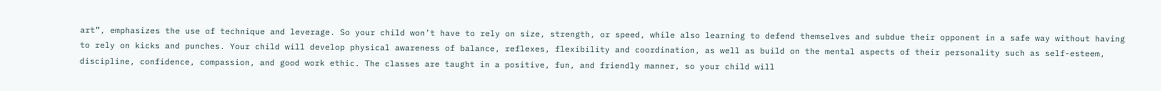art”, emphasizes the use of technique and leverage. So your child won’t have to rely on size, strength, or speed, while also learning to defend themselves and subdue their opponent in a safe way without having to rely on kicks and punches. Your child will develop physical awareness of balance, reflexes, flexibility and coordination, as well as build on the mental aspects of their personality such as self-esteem, discipline, confidence, compassion, and good work ethic. The classes are taught in a positive, fun, and friendly manner, so your child will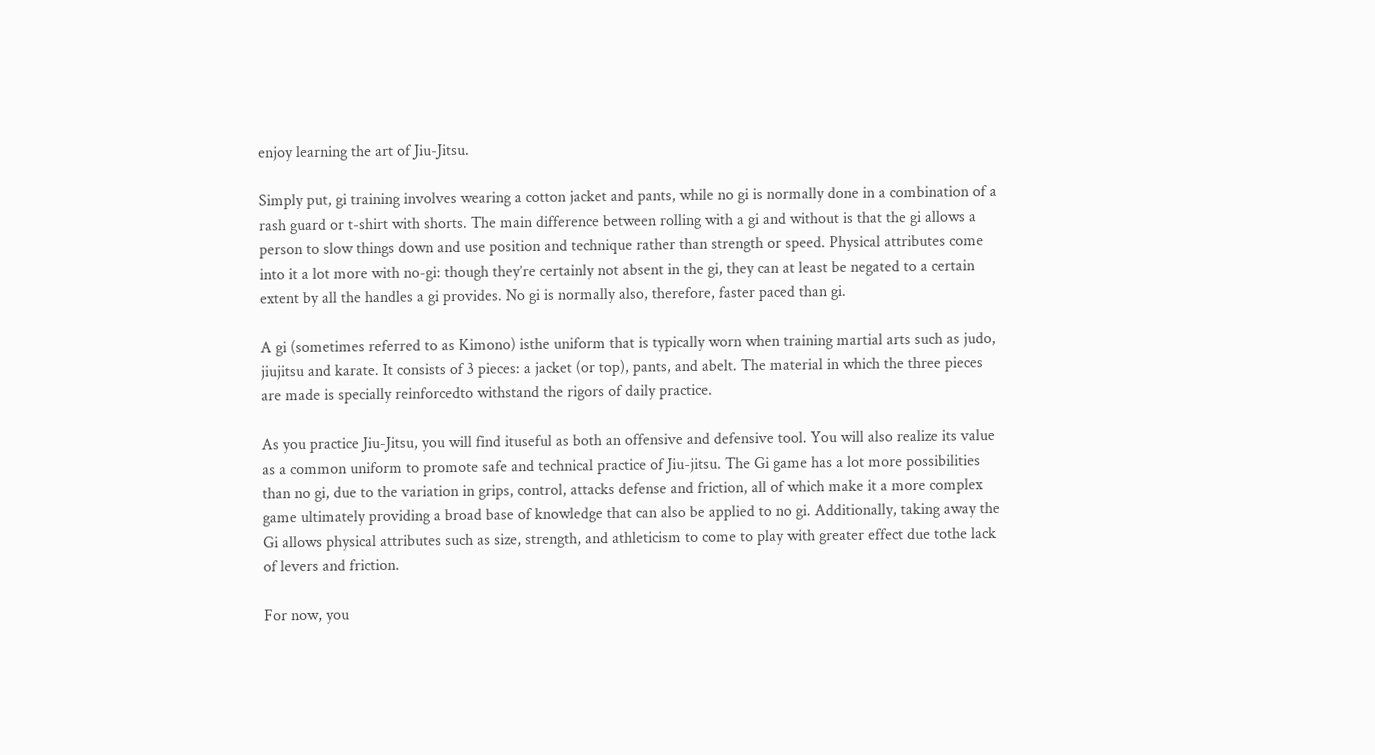enjoy learning the art of Jiu-Jitsu.

Simply put, gi training involves wearing a cotton jacket and pants, while no gi is normally done in a combination of a rash guard or t-shirt with shorts. The main difference between rolling with a gi and without is that the gi allows a person to slow things down and use position and technique rather than strength or speed. Physical attributes come into it a lot more with no-gi: though they’re certainly not absent in the gi, they can at least be negated to a certain extent by all the handles a gi provides. No gi is normally also, therefore, faster paced than gi.

A gi (sometimes referred to as Kimono) isthe uniform that is typically worn when training martial arts such as judo, jiujitsu and karate. It consists of 3 pieces: a jacket (or top), pants, and abelt. The material in which the three pieces are made is specially reinforcedto withstand the rigors of daily practice.

As you practice Jiu-Jitsu, you will find ituseful as both an offensive and defensive tool. You will also realize its value as a common uniform to promote safe and technical practice of Jiu-jitsu. The Gi game has a lot more possibilities than no gi, due to the variation in grips, control, attacks defense and friction, all of which make it a more complex game ultimately providing a broad base of knowledge that can also be applied to no gi. Additionally, taking away the Gi allows physical attributes such as size, strength, and athleticism to come to play with greater effect due tothe lack of levers and friction.

For now, you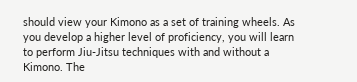should view your Kimono as a set of training wheels. As you develop a higher level of proficiency, you will learn to perform Jiu-Jitsu techniques with and without a Kimono. The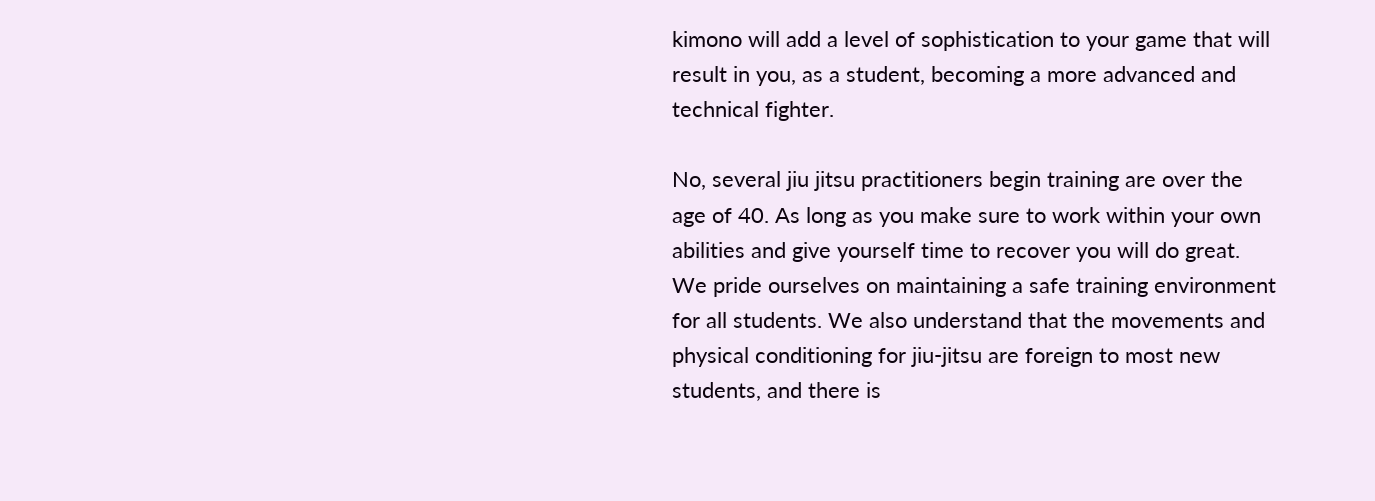kimono will add a level of sophistication to your game that will result in you, as a student, becoming a more advanced and technical fighter.

No, several jiu jitsu practitioners begin training are over the age of 40. As long as you make sure to work within your own abilities and give yourself time to recover you will do great. We pride ourselves on maintaining a safe training environment for all students. We also understand that the movements and physical conditioning for jiu-jitsu are foreign to most new students, and there is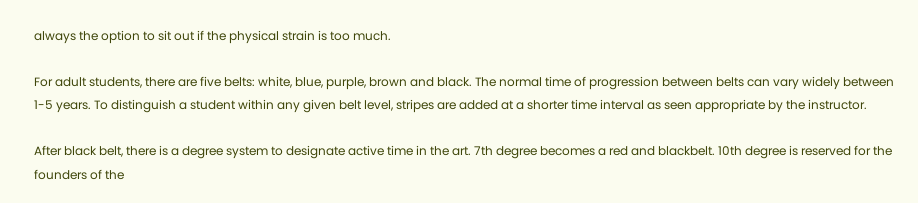always the option to sit out if the physical strain is too much.

For adult students, there are five belts: white, blue, purple, brown and black. The normal time of progression between belts can vary widely between 1-5 years. To distinguish a student within any given belt level, stripes are added at a shorter time interval as seen appropriate by the instructor.

After black belt, there is a degree system to designate active time in the art. 7th degree becomes a red and blackbelt. 10th degree is reserved for the founders of the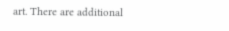art. There are additional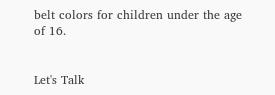belt colors for children under the age of 16.


Let's Talk